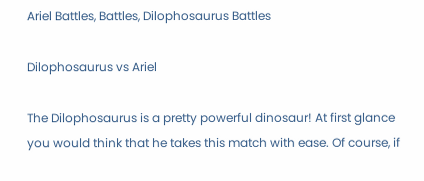Ariel Battles, Battles, Dilophosaurus Battles

Dilophosaurus vs Ariel

The Dilophosaurus is a pretty powerful dinosaur! At first glance you would think that he takes this match with ease. Of course, if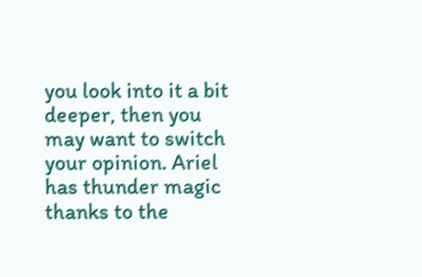you look into it a bit deeper, then you may want to switch your opinion. Ariel has thunder magic thanks to the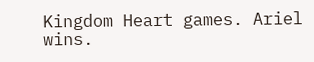Kingdom Heart games. Ariel wins.